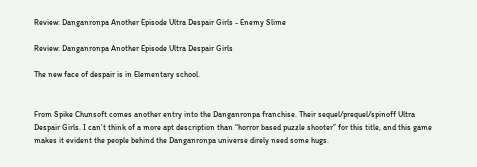Review: Danganronpa Another Episode Ultra Despair Girls - Enemy Slime

Review: Danganronpa Another Episode Ultra Despair Girls

The new face of despair is in Elementary school.


From Spike Chunsoft comes another entry into the Danganronpa franchise. Their sequel/prequel/spinoff Ultra Despair Girls. I can’t think of a more apt description than “horror based puzzle shooter” for this title, and this game makes it evident the people behind the Danganronpa universe direly need some hugs.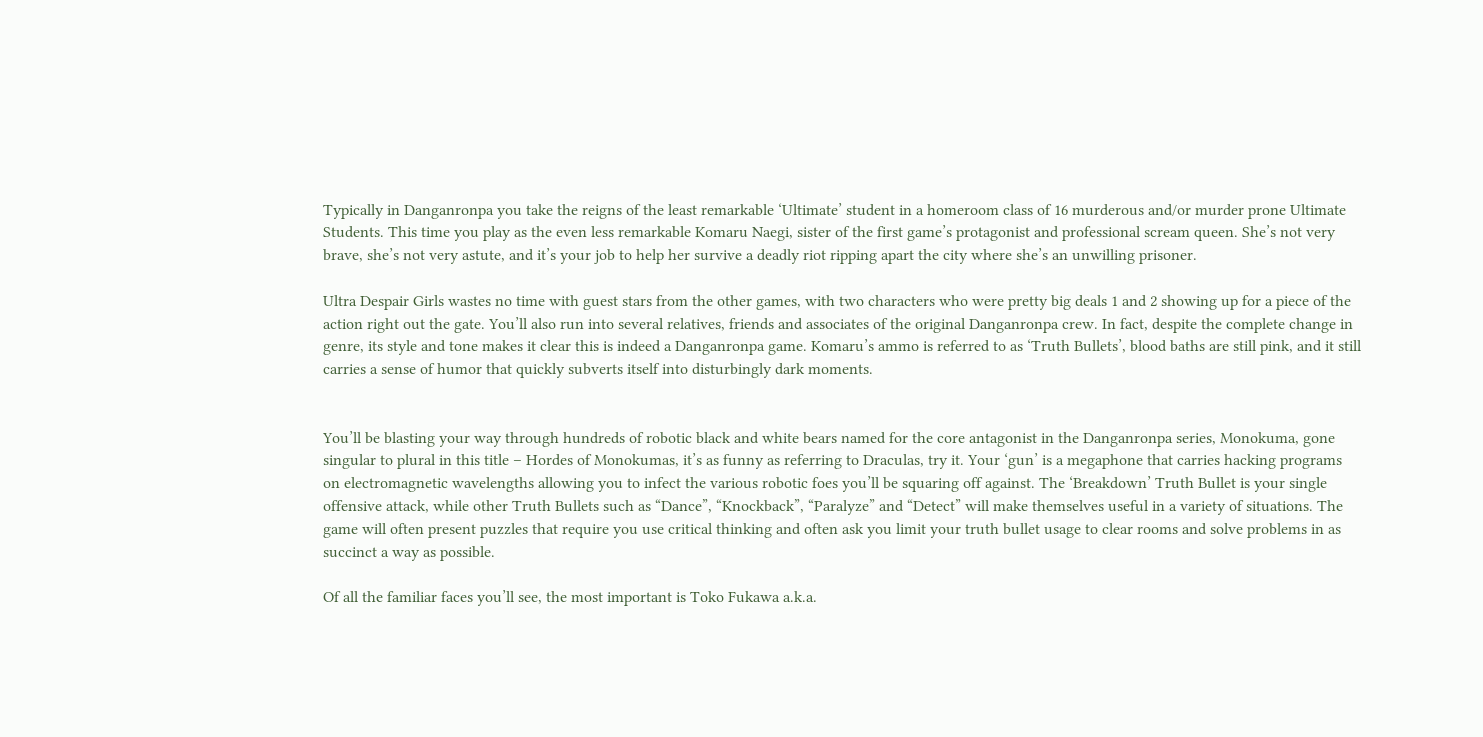Typically in Danganronpa you take the reigns of the least remarkable ‘Ultimate’ student in a homeroom class of 16 murderous and/or murder prone Ultimate Students. This time you play as the even less remarkable Komaru Naegi, sister of the first game’s protagonist and professional scream queen. She’s not very brave, she’s not very astute, and it’s your job to help her survive a deadly riot ripping apart the city where she’s an unwilling prisoner.

Ultra Despair Girls wastes no time with guest stars from the other games, with two characters who were pretty big deals 1 and 2 showing up for a piece of the action right out the gate. You’ll also run into several relatives, friends and associates of the original Danganronpa crew. In fact, despite the complete change in genre, its style and tone makes it clear this is indeed a Danganronpa game. Komaru’s ammo is referred to as ‘Truth Bullets’, blood baths are still pink, and it still carries a sense of humor that quickly subverts itself into disturbingly dark moments.


You’ll be blasting your way through hundreds of robotic black and white bears named for the core antagonist in the Danganronpa series, Monokuma, gone singular to plural in this title – Hordes of Monokumas, it’s as funny as referring to Draculas, try it. Your ‘gun’ is a megaphone that carries hacking programs on electromagnetic wavelengths allowing you to infect the various robotic foes you’ll be squaring off against. The ‘Breakdown’ Truth Bullet is your single offensive attack, while other Truth Bullets such as “Dance”, “Knockback”, “Paralyze” and “Detect” will make themselves useful in a variety of situations. The game will often present puzzles that require you use critical thinking and often ask you limit your truth bullet usage to clear rooms and solve problems in as succinct a way as possible.

Of all the familiar faces you’ll see, the most important is Toko Fukawa a.k.a.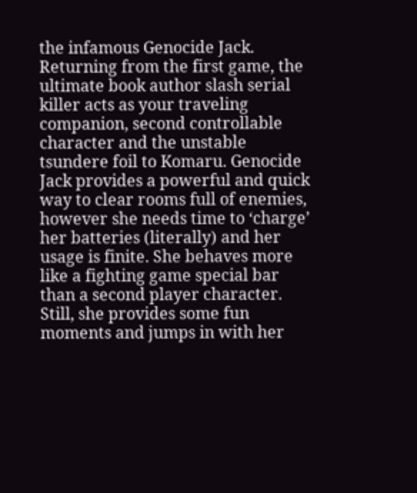the infamous Genocide Jack. Returning from the first game, the ultimate book author slash serial killer acts as your traveling companion, second controllable character and the unstable tsundere foil to Komaru. Genocide Jack provides a powerful and quick way to clear rooms full of enemies, however she needs time to ‘charge’ her batteries (literally) and her usage is finite. She behaves more like a fighting game special bar than a second player character. Still, she provides some fun moments and jumps in with her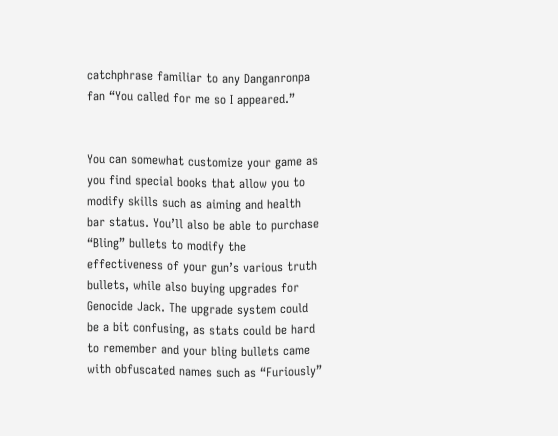catchphrase familiar to any Danganronpa fan “You called for me so I appeared.”


You can somewhat customize your game as you find special books that allow you to modify skills such as aiming and health bar status. You’ll also be able to purchase “Bling” bullets to modify the effectiveness of your gun’s various truth bullets, while also buying upgrades for Genocide Jack. The upgrade system could be a bit confusing, as stats could be hard to remember and your bling bullets came with obfuscated names such as “Furiously”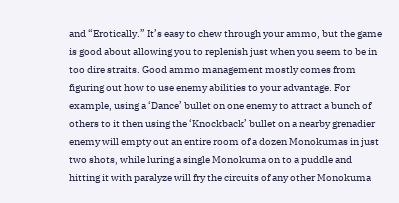and “Erotically.” It’s easy to chew through your ammo, but the game is good about allowing you to replenish just when you seem to be in too dire straits. Good ammo management mostly comes from figuring out how to use enemy abilities to your advantage. For example, using a ‘Dance’ bullet on one enemy to attract a bunch of others to it then using the ‘Knockback’ bullet on a nearby grenadier enemy will empty out an entire room of a dozen Monokumas in just two shots, while luring a single Monokuma on to a puddle and hitting it with paralyze will fry the circuits of any other Monokuma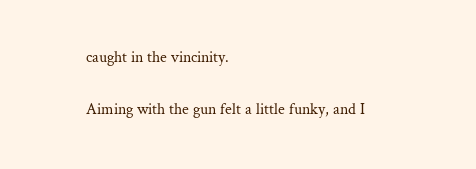caught in the vincinity.

Aiming with the gun felt a little funky, and I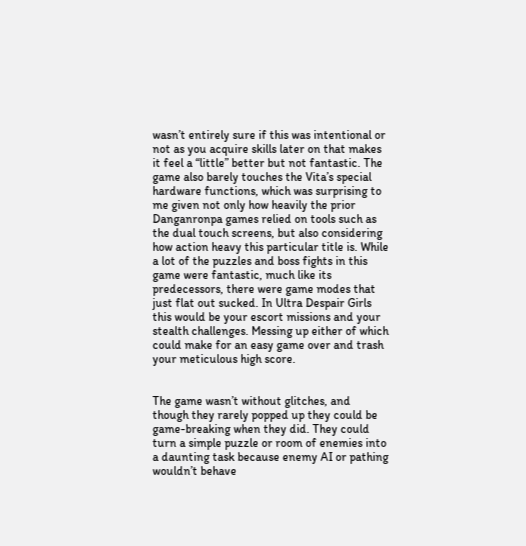wasn’t entirely sure if this was intentional or not as you acquire skills later on that makes it feel a “little” better but not fantastic. The game also barely touches the Vita’s special hardware functions, which was surprising to me given not only how heavily the prior Danganronpa games relied on tools such as the dual touch screens, but also considering how action heavy this particular title is. While a lot of the puzzles and boss fights in this game were fantastic, much like its predecessors, there were game modes that just flat out sucked. In Ultra Despair Girls this would be your escort missions and your stealth challenges. Messing up either of which could make for an easy game over and trash your meticulous high score.


The game wasn’t without glitches, and though they rarely popped up they could be game-breaking when they did. They could turn a simple puzzle or room of enemies into a daunting task because enemy AI or pathing wouldn’t behave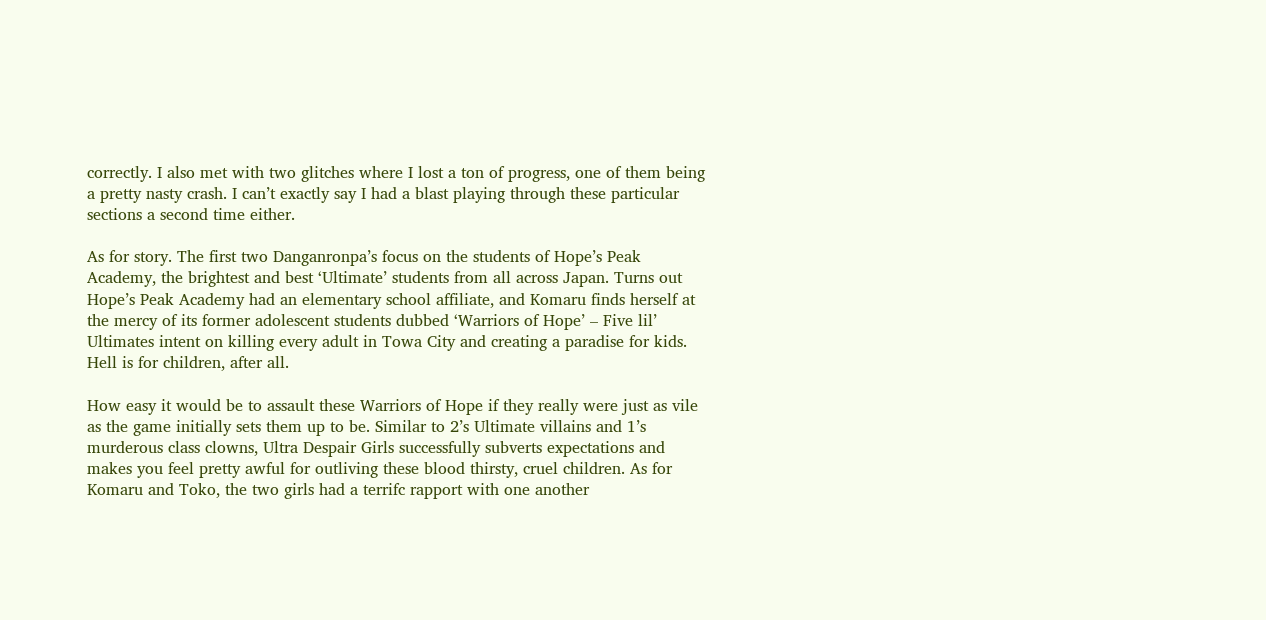correctly. I also met with two glitches where I lost a ton of progress, one of them being a pretty nasty crash. I can’t exactly say I had a blast playing through these particular sections a second time either.

As for story. The first two Danganronpa’s focus on the students of Hope’s Peak Academy, the brightest and best ‘Ultimate’ students from all across Japan. Turns out Hope’s Peak Academy had an elementary school affiliate, and Komaru finds herself at the mercy of its former adolescent students dubbed ‘Warriors of Hope’ – Five lil’ Ultimates intent on killing every adult in Towa City and creating a paradise for kids. Hell is for children, after all.

How easy it would be to assault these Warriors of Hope if they really were just as vile as the game initially sets them up to be. Similar to 2’s Ultimate villains and 1’s murderous class clowns, Ultra Despair Girls successfully subverts expectations and makes you feel pretty awful for outliving these blood thirsty, cruel children. As for Komaru and Toko, the two girls had a terrifc rapport with one another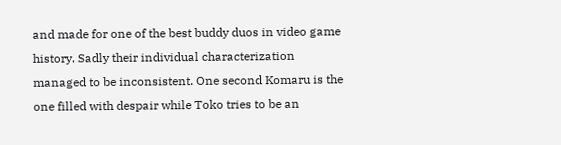and made for one of the best buddy duos in video game history. Sadly their individual characterization managed to be inconsistent. One second Komaru is the one filled with despair while Toko tries to be an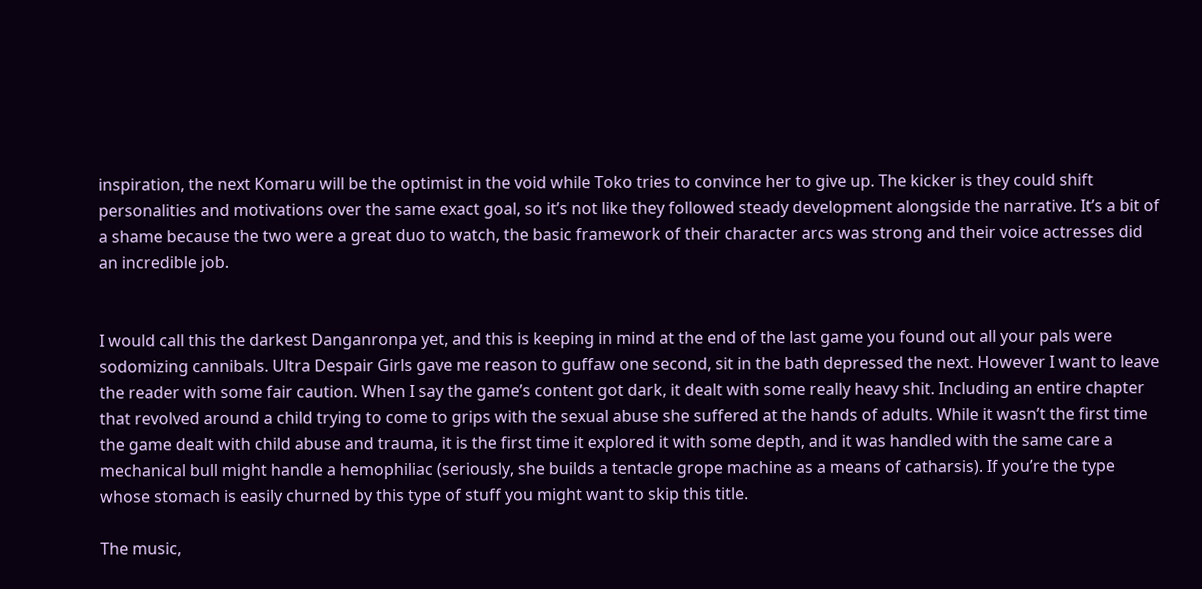inspiration, the next Komaru will be the optimist in the void while Toko tries to convince her to give up. The kicker is they could shift personalities and motivations over the same exact goal, so it’s not like they followed steady development alongside the narrative. It’s a bit of a shame because the two were a great duo to watch, the basic framework of their character arcs was strong and their voice actresses did an incredible job.


I would call this the darkest Danganronpa yet, and this is keeping in mind at the end of the last game you found out all your pals were sodomizing cannibals. Ultra Despair Girls gave me reason to guffaw one second, sit in the bath depressed the next. However I want to leave the reader with some fair caution. When I say the game’s content got dark, it dealt with some really heavy shit. Including an entire chapter that revolved around a child trying to come to grips with the sexual abuse she suffered at the hands of adults. While it wasn’t the first time the game dealt with child abuse and trauma, it is the first time it explored it with some depth, and it was handled with the same care a mechanical bull might handle a hemophiliac (seriously, she builds a tentacle grope machine as a means of catharsis). If you’re the type whose stomach is easily churned by this type of stuff you might want to skip this title.

The music,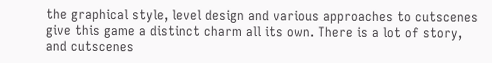the graphical style, level design and various approaches to cutscenes give this game a distinct charm all its own. There is a lot of story, and cutscenes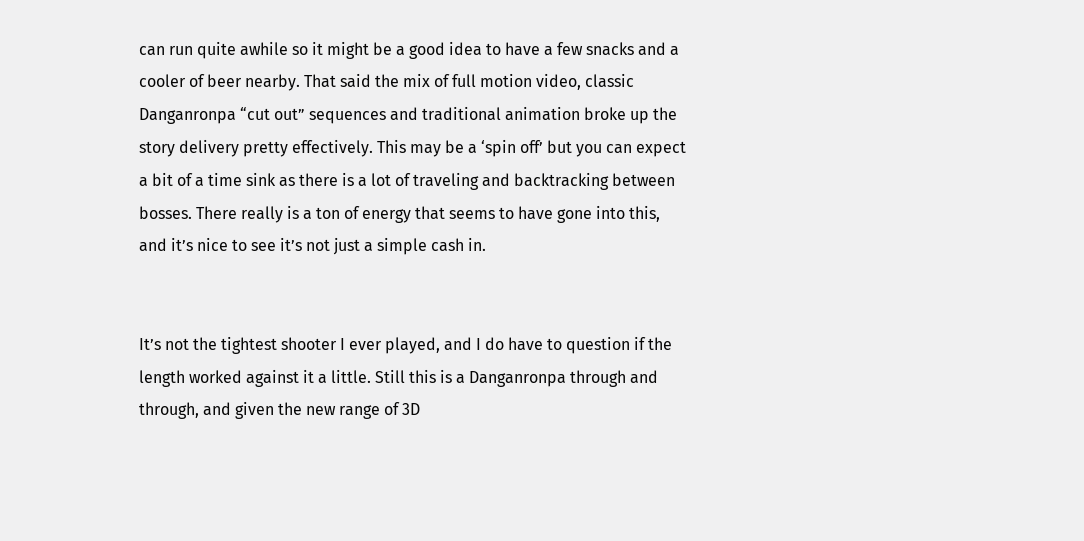can run quite awhile so it might be a good idea to have a few snacks and a cooler of beer nearby. That said the mix of full motion video, classic Danganronpa “cut out” sequences and traditional animation broke up the story delivery pretty effectively. This may be a ‘spin off’ but you can expect a bit of a time sink as there is a lot of traveling and backtracking between bosses. There really is a ton of energy that seems to have gone into this, and it’s nice to see it’s not just a simple cash in.


It’s not the tightest shooter I ever played, and I do have to question if the length worked against it a little. Still this is a Danganronpa through and through, and given the new range of 3D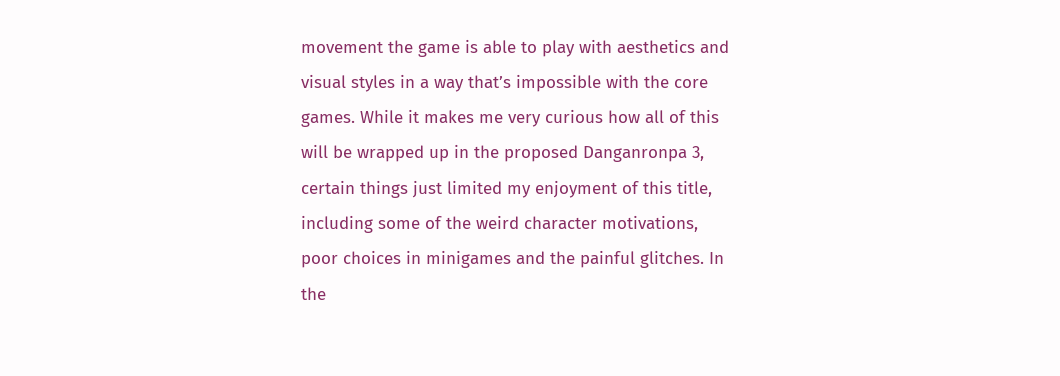movement the game is able to play with aesthetics and visual styles in a way that’s impossible with the core games. While it makes me very curious how all of this will be wrapped up in the proposed Danganronpa 3, certain things just limited my enjoyment of this title, including some of the weird character motivations, poor choices in minigames and the painful glitches. In the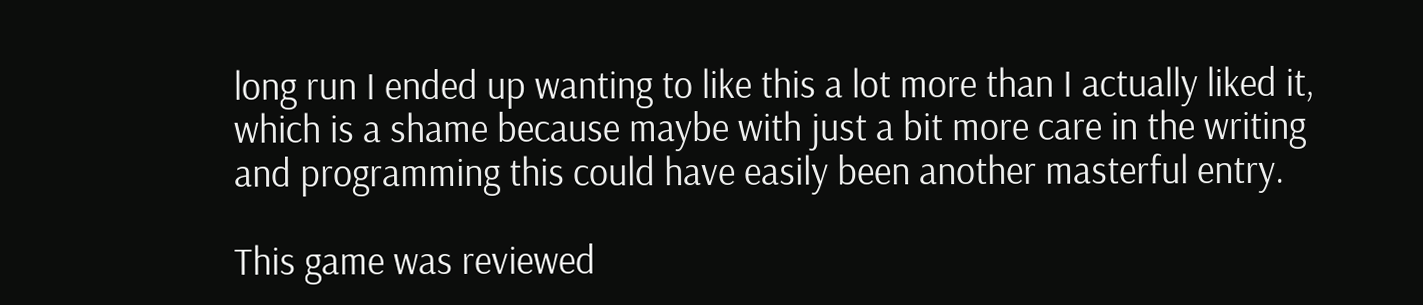long run I ended up wanting to like this a lot more than I actually liked it, which is a shame because maybe with just a bit more care in the writing and programming this could have easily been another masterful entry.

This game was reviewed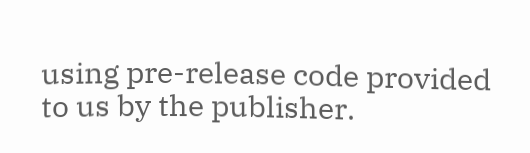using pre-release code provided to us by the publisher.